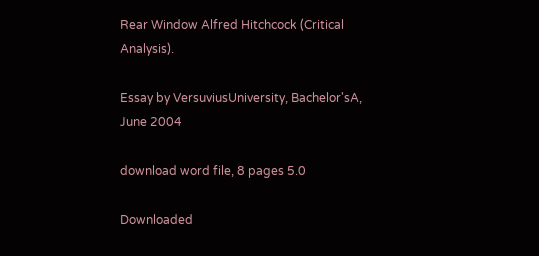Rear Window Alfred Hitchcock (Critical Analysis).

Essay by VersuviusUniversity, Bachelor'sA, June 2004

download word file, 8 pages 5.0

Downloaded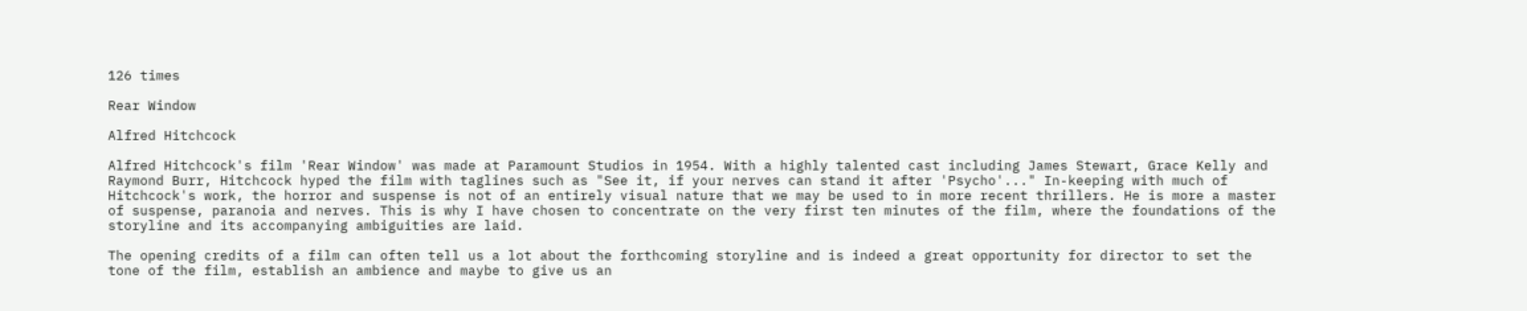126 times

Rear Window

Alfred Hitchcock

Alfred Hitchcock's film 'Rear Window' was made at Paramount Studios in 1954. With a highly talented cast including James Stewart, Grace Kelly and Raymond Burr, Hitchcock hyped the film with taglines such as "See it, if your nerves can stand it after 'Psycho'..." In-keeping with much of Hitchcock's work, the horror and suspense is not of an entirely visual nature that we may be used to in more recent thrillers. He is more a master of suspense, paranoia and nerves. This is why I have chosen to concentrate on the very first ten minutes of the film, where the foundations of the storyline and its accompanying ambiguities are laid.

The opening credits of a film can often tell us a lot about the forthcoming storyline and is indeed a great opportunity for director to set the tone of the film, establish an ambience and maybe to give us an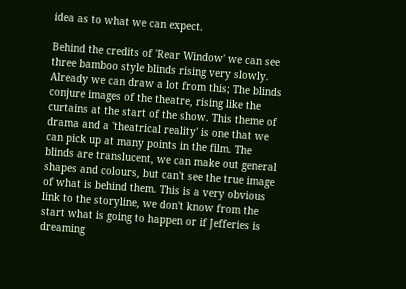idea as to what we can expect.

Behind the credits of 'Rear Window' we can see three bamboo style blinds rising very slowly. Already we can draw a lot from this; The blinds conjure images of the theatre, rising like the curtains at the start of the show. This theme of drama and a 'theatrical reality' is one that we can pick up at many points in the film. The blinds are translucent, we can make out general shapes and colours, but can't see the true image of what is behind them. This is a very obvious link to the storyline, we don't know from the start what is going to happen or if Jefferies is dreaming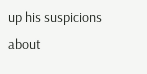up his suspicions about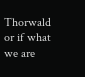Thorwald or if what we are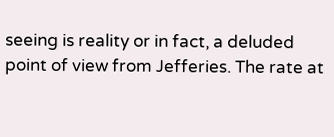seeing is reality or in fact, a deluded point of view from Jefferies. The rate at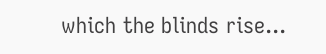which the blinds rise...